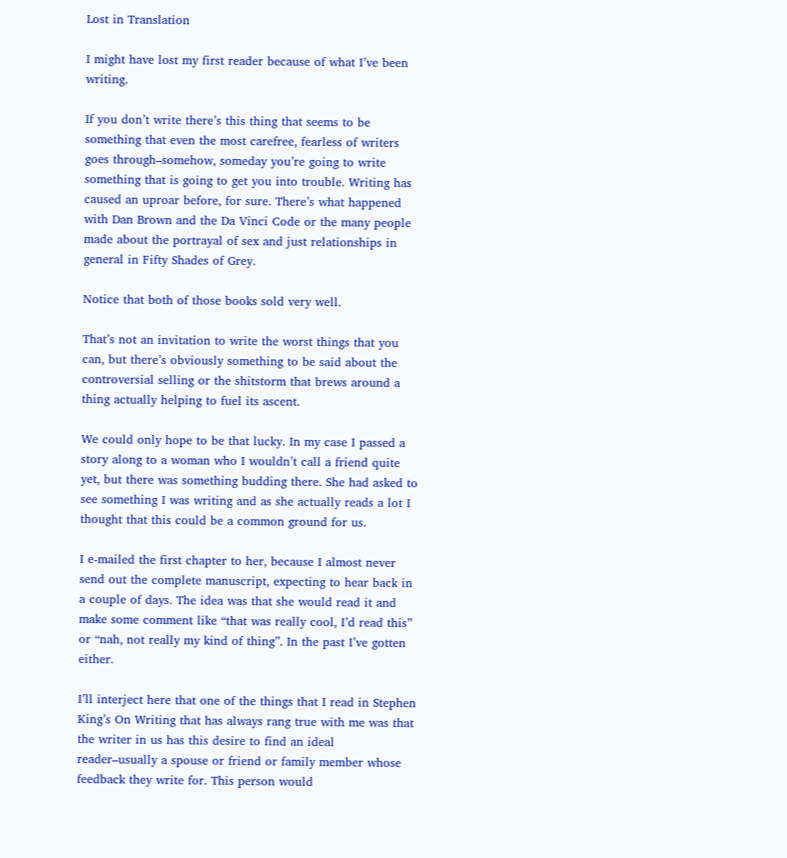Lost in Translation

I might have lost my first reader because of what I’ve been writing.

If you don’t write there’s this thing that seems to be something that even the most carefree, fearless of writers goes through–somehow, someday you’re going to write something that is going to get you into trouble. Writing has caused an uproar before, for sure. There’s what happened with Dan Brown and the Da Vinci Code or the many people made about the portrayal of sex and just relationships in general in Fifty Shades of Grey.

Notice that both of those books sold very well.

That’s not an invitation to write the worst things that you can, but there’s obviously something to be said about the controversial selling or the shitstorm that brews around a thing actually helping to fuel its ascent.

We could only hope to be that lucky. In my case I passed a story along to a woman who I wouldn’t call a friend quite yet, but there was something budding there. She had asked to see something I was writing and as she actually reads a lot I thought that this could be a common ground for us.

I e-mailed the first chapter to her, because I almost never send out the complete manuscript, expecting to hear back in a couple of days. The idea was that she would read it and make some comment like “that was really cool, I’d read this” or “nah, not really my kind of thing”. In the past I’ve gotten either.

I’ll interject here that one of the things that I read in Stephen King’s On Writing that has always rang true with me was that the writer in us has this desire to find an ideal reader–usually a spouse or friend or family member whose feedback they write for. This person would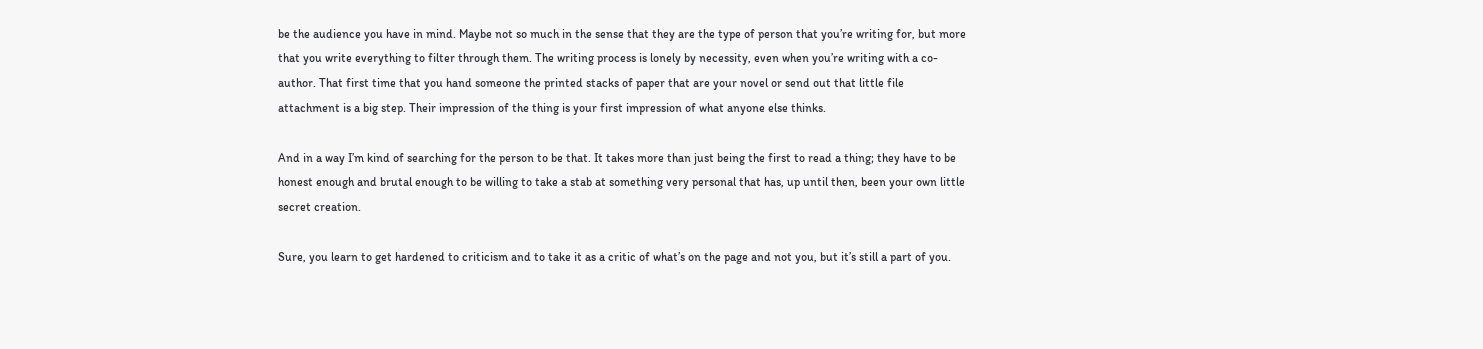be the audience you have in mind. Maybe not so much in the sense that they are the type of person that you’re writing for, but more that you write everything to filter through them. The writing process is lonely by necessity, even when you’re writing with a co-author. That first time that you hand someone the printed stacks of paper that are your novel or send out that little file attachment is a big step. Their impression of the thing is your first impression of what anyone else thinks.

And in a way I’m kind of searching for the person to be that. It takes more than just being the first to read a thing; they have to be honest enough and brutal enough to be willing to take a stab at something very personal that has, up until then, been your own little secret creation.

Sure, you learn to get hardened to criticism and to take it as a critic of what’s on the page and not you, but it’s still a part of you.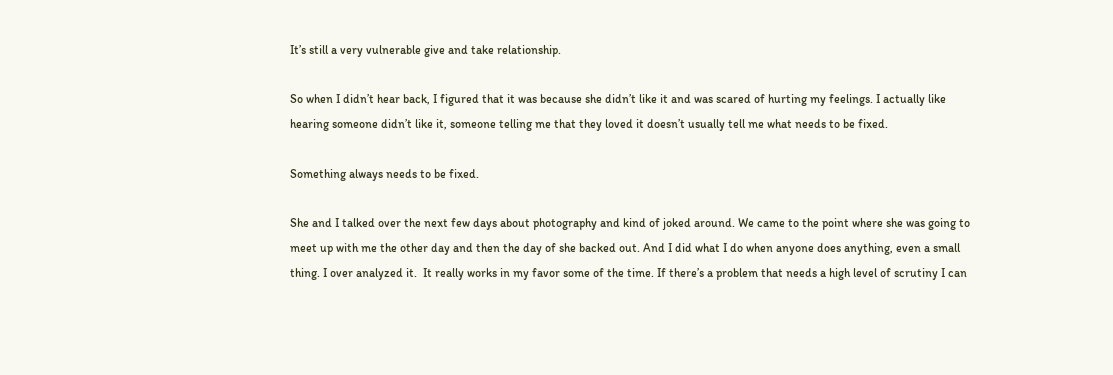It’s still a very vulnerable give and take relationship.

So when I didn’t hear back, I figured that it was because she didn’t like it and was scared of hurting my feelings. I actually like hearing someone didn’t like it, someone telling me that they loved it doesn’t usually tell me what needs to be fixed.

Something always needs to be fixed.

She and I talked over the next few days about photography and kind of joked around. We came to the point where she was going to meet up with me the other day and then the day of she backed out. And I did what I do when anyone does anything, even a small thing. I over analyzed it.  It really works in my favor some of the time. If there’s a problem that needs a high level of scrutiny I can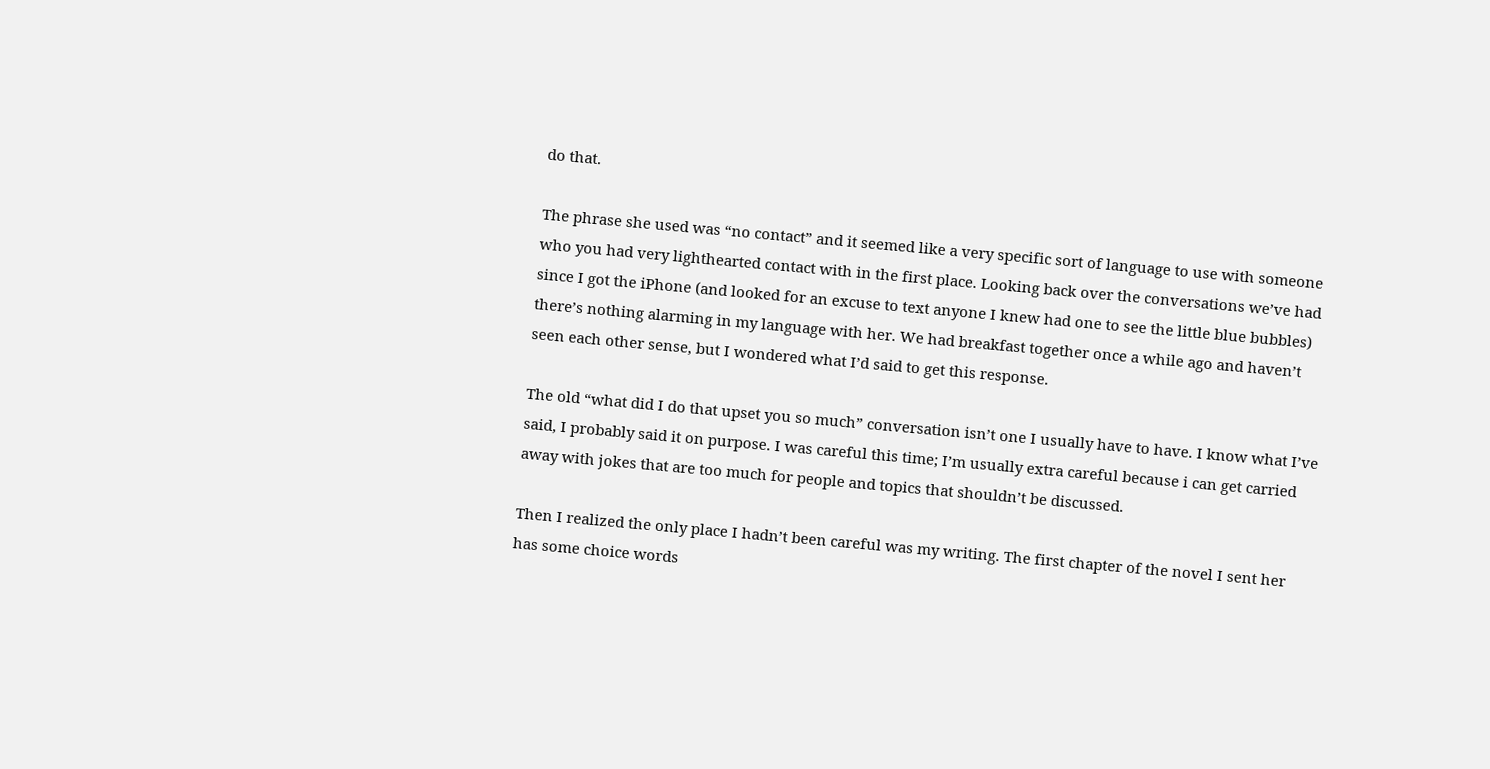do that.

The phrase she used was “no contact” and it seemed like a very specific sort of language to use with someone who you had very lighthearted contact with in the first place. Looking back over the conversations we’ve had since I got the iPhone (and looked for an excuse to text anyone I knew had one to see the little blue bubbles) there’s nothing alarming in my language with her. We had breakfast together once a while ago and haven’t seen each other sense, but I wondered what I’d said to get this response.

The old “what did I do that upset you so much” conversation isn’t one I usually have to have. I know what I’ve said, I probably said it on purpose. I was careful this time; I’m usually extra careful because i can get carried away with jokes that are too much for people and topics that shouldn’t be discussed.

Then I realized the only place I hadn’t been careful was my writing. The first chapter of the novel I sent her has some choice words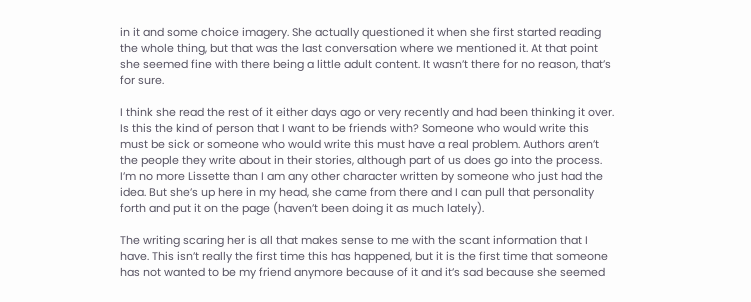in it and some choice imagery. She actually questioned it when she first started reading the whole thing, but that was the last conversation where we mentioned it. At that point she seemed fine with there being a little adult content. It wasn’t there for no reason, that’s for sure.

I think she read the rest of it either days ago or very recently and had been thinking it over. Is this the kind of person that I want to be friends with? Someone who would write this must be sick or someone who would write this must have a real problem. Authors aren’t the people they write about in their stories, although part of us does go into the process. I’m no more Lissette than I am any other character written by someone who just had the idea. But she’s up here in my head, she came from there and I can pull that personality forth and put it on the page (haven’t been doing it as much lately).

The writing scaring her is all that makes sense to me with the scant information that I have. This isn’t really the first time this has happened, but it is the first time that someone has not wanted to be my friend anymore because of it and it’s sad because she seemed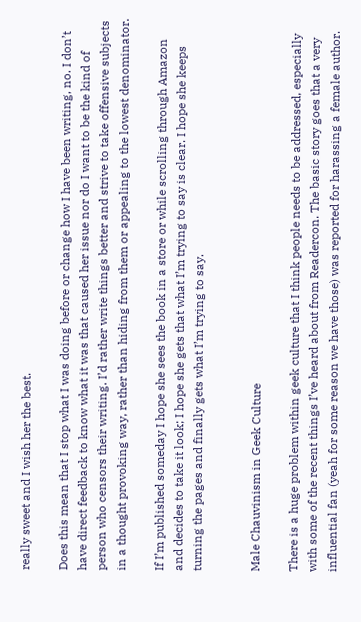really sweet and I wish her the best.

Does this mean that I stop what I was doing before or change how I have been writing, no. I don’t have direct feedback to know what it was that caused her issue nor do I want to be the kind of person who censors their writing. I’d rather write things better and strive to take offensive subjects in a thought provoking way, rather than hiding from them or appealing to the lowest denominator.

If I’m published someday I hope she sees the book in a store or while scrolling through Amazon and decides to take it look; I hope she gets that what I’m trying to say is clear. I hope she keeps turning the pages and finally gets what I’m trying to say.


Male Chauvinism in Geek Culture

There is a huge problem within geek culture that I think people needs to be addressed, especially with some of the recent things I’ve heard about from Readercon. The basic story goes that a very influential fan (yeah for some reason we have those) was reported for harassing a female author.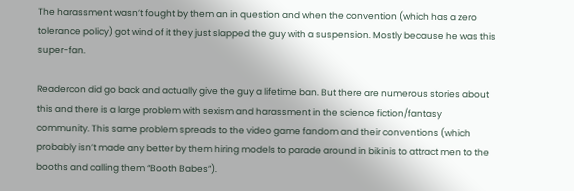The harassment wasn’t fought by them an in question and when the convention (which has a zero tolerance policy) got wind of it they just slapped the guy with a suspension. Mostly because he was this super-fan.

Readercon did go back and actually give the guy a lifetime ban. But there are numerous stories about this and there is a large problem with sexism and harassment in the science fiction/fantasy community. This same problem spreads to the video game fandom and their conventions (which probably isn’t made any better by them hiring models to parade around in bikinis to attract men to the booths and calling them “Booth Babes”).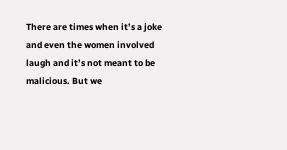There are times when it’s a joke and even the women involved laugh and it’s not meant to be malicious. But we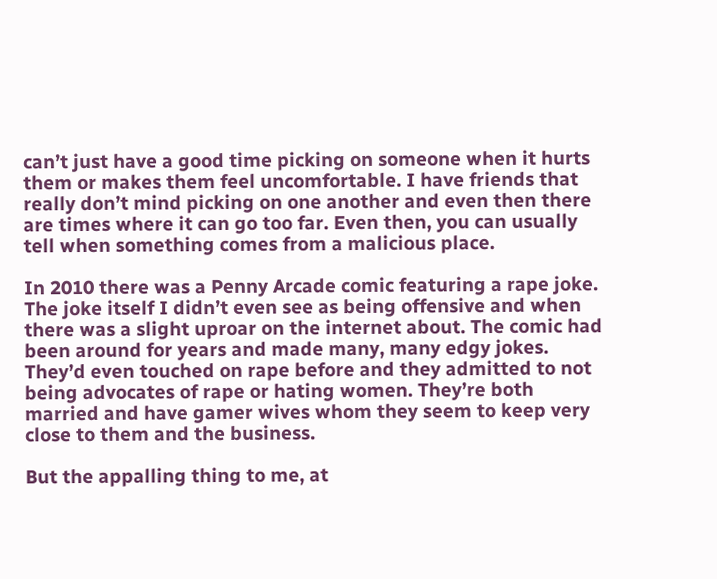can’t just have a good time picking on someone when it hurts them or makes them feel uncomfortable. I have friends that really don’t mind picking on one another and even then there are times where it can go too far. Even then, you can usually tell when something comes from a malicious place.

In 2010 there was a Penny Arcade comic featuring a rape joke. The joke itself I didn’t even see as being offensive and when there was a slight uproar on the internet about. The comic had been around for years and made many, many edgy jokes. They’d even touched on rape before and they admitted to not being advocates of rape or hating women. They’re both married and have gamer wives whom they seem to keep very close to them and the business.

But the appalling thing to me, at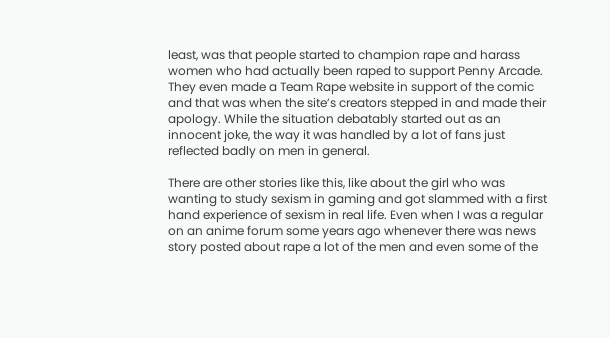least, was that people started to champion rape and harass women who had actually been raped to support Penny Arcade. They even made a Team Rape website in support of the comic and that was when the site’s creators stepped in and made their apology. While the situation debatably started out as an innocent joke, the way it was handled by a lot of fans just reflected badly on men in general.

There are other stories like this, like about the girl who was wanting to study sexism in gaming and got slammed with a first hand experience of sexism in real life. Even when I was a regular on an anime forum some years ago whenever there was news story posted about rape a lot of the men and even some of the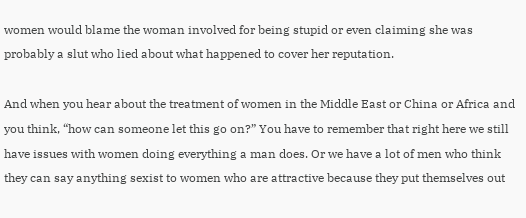women would blame the woman involved for being stupid or even claiming she was probably a slut who lied about what happened to cover her reputation.

And when you hear about the treatment of women in the Middle East or China or Africa and you think, “how can someone let this go on?” You have to remember that right here we still have issues with women doing everything a man does. Or we have a lot of men who think they can say anything sexist to women who are attractive because they put themselves out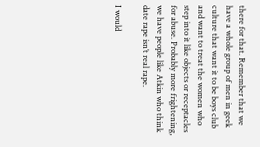there for that. Remember that we have a whole group of men in geek culture that want it to be boys club and want to treat the women who step into it like objects or receptacles for abuse. Probably more frightening, we have people like Atkin who think date rape isn’t real rape.

I would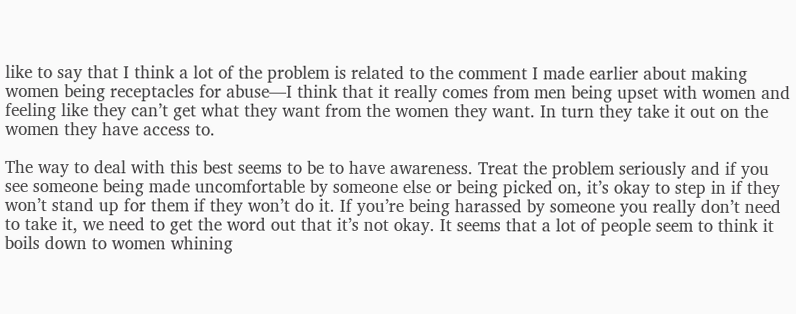like to say that I think a lot of the problem is related to the comment I made earlier about making women being receptacles for abuse—I think that it really comes from men being upset with women and feeling like they can’t get what they want from the women they want. In turn they take it out on the women they have access to.

The way to deal with this best seems to be to have awareness. Treat the problem seriously and if you see someone being made uncomfortable by someone else or being picked on, it’s okay to step in if they won’t stand up for them if they won’t do it. If you’re being harassed by someone you really don’t need to take it, we need to get the word out that it’s not okay. It seems that a lot of people seem to think it boils down to women whining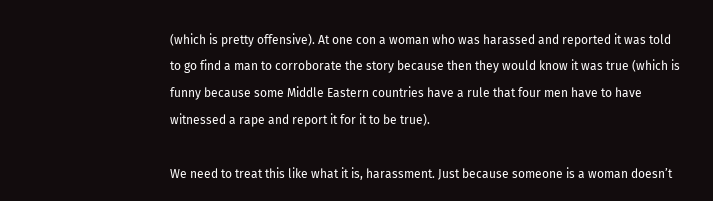(which is pretty offensive). At one con a woman who was harassed and reported it was told to go find a man to corroborate the story because then they would know it was true (which is funny because some Middle Eastern countries have a rule that four men have to have witnessed a rape and report it for it to be true).

We need to treat this like what it is, harassment. Just because someone is a woman doesn’t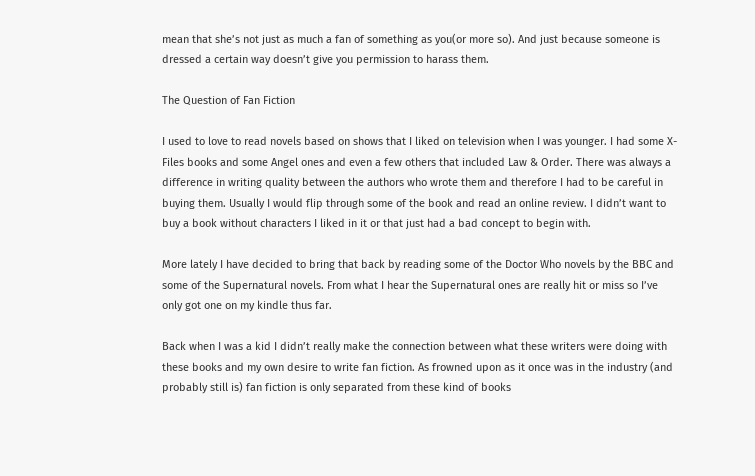mean that she’s not just as much a fan of something as you(or more so). And just because someone is dressed a certain way doesn’t give you permission to harass them.

The Question of Fan Fiction

I used to love to read novels based on shows that I liked on television when I was younger. I had some X-Files books and some Angel ones and even a few others that included Law & Order. There was always a difference in writing quality between the authors who wrote them and therefore I had to be careful in buying them. Usually I would flip through some of the book and read an online review. I didn’t want to buy a book without characters I liked in it or that just had a bad concept to begin with.

More lately I have decided to bring that back by reading some of the Doctor Who novels by the BBC and some of the Supernatural novels. From what I hear the Supernatural ones are really hit or miss so I’ve only got one on my kindle thus far.

Back when I was a kid I didn’t really make the connection between what these writers were doing with these books and my own desire to write fan fiction. As frowned upon as it once was in the industry (and probably still is) fan fiction is only separated from these kind of books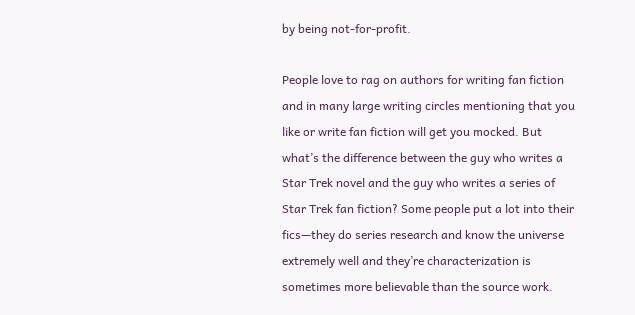by being not-for-profit.

People love to rag on authors for writing fan fiction and in many large writing circles mentioning that you like or write fan fiction will get you mocked. But what’s the difference between the guy who writes a Star Trek novel and the guy who writes a series of Star Trek fan fiction? Some people put a lot into their fics—they do series research and know the universe extremely well and they’re characterization is sometimes more believable than the source work.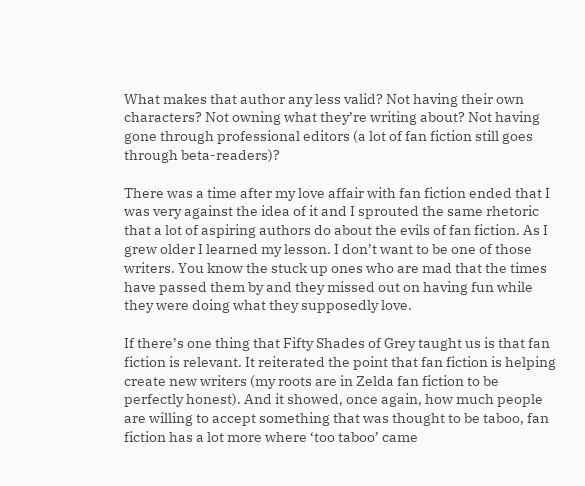What makes that author any less valid? Not having their own characters? Not owning what they’re writing about? Not having gone through professional editors (a lot of fan fiction still goes through beta-readers)?

There was a time after my love affair with fan fiction ended that I was very against the idea of it and I sprouted the same rhetoric that a lot of aspiring authors do about the evils of fan fiction. As I grew older I learned my lesson. I don’t want to be one of those writers. You know the stuck up ones who are mad that the times have passed them by and they missed out on having fun while they were doing what they supposedly love.

If there’s one thing that Fifty Shades of Grey taught us is that fan fiction is relevant. It reiterated the point that fan fiction is helping create new writers (my roots are in Zelda fan fiction to be perfectly honest). And it showed, once again, how much people are willing to accept something that was thought to be taboo, fan fiction has a lot more where ‘too taboo’ came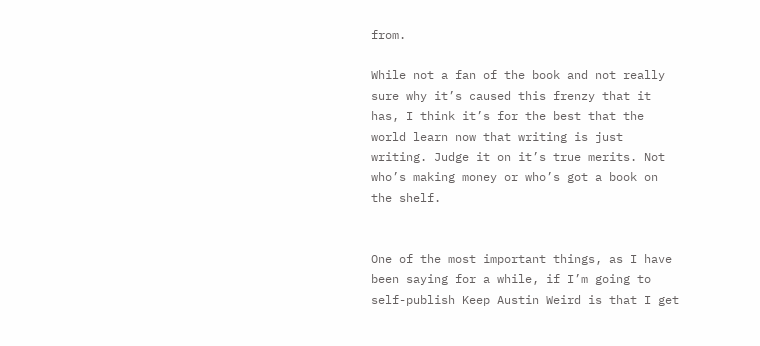from.

While not a fan of the book and not really sure why it’s caused this frenzy that it has, I think it’s for the best that the world learn now that writing is just writing. Judge it on it’s true merits. Not who’s making money or who’s got a book on the shelf.


One of the most important things, as I have been saying for a while, if I’m going to self-publish Keep Austin Weird is that I get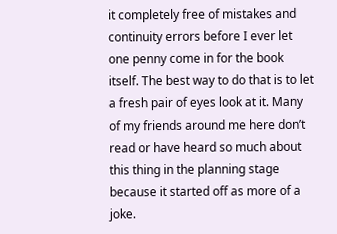it completely free of mistakes and continuity errors before I ever let one penny come in for the book itself. The best way to do that is to let a fresh pair of eyes look at it. Many of my friends around me here don’t read or have heard so much about this thing in the planning stage because it started off as more of a joke.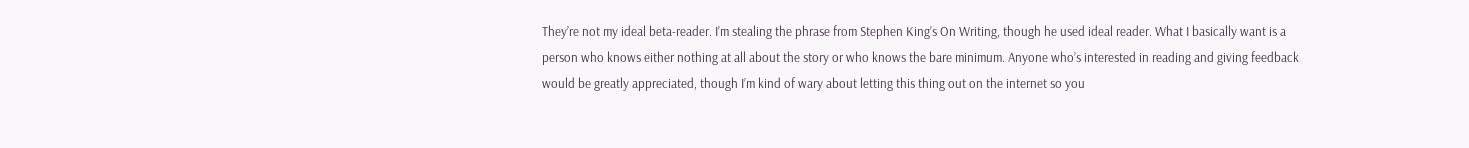They’re not my ideal beta-reader. I’m stealing the phrase from Stephen King’s On Writing, though he used ideal reader. What I basically want is a person who knows either nothing at all about the story or who knows the bare minimum. Anyone who’s interested in reading and giving feedback would be greatly appreciated, though I’m kind of wary about letting this thing out on the internet so you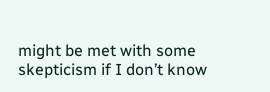might be met with some skepticism if I don’t know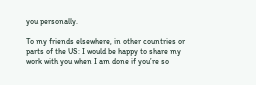you personally.

To my friends elsewhere, in other countries or parts of the US: I would be happy to share my work with you when I am done if you’re so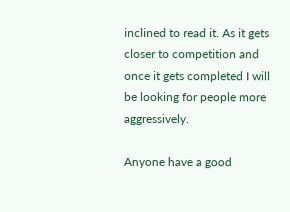inclined to read it. As it gets closer to competition and once it gets completed I will be looking for people more aggressively.

Anyone have a good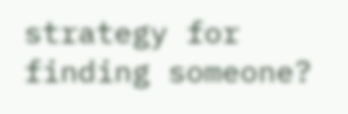strategy for finding someone?